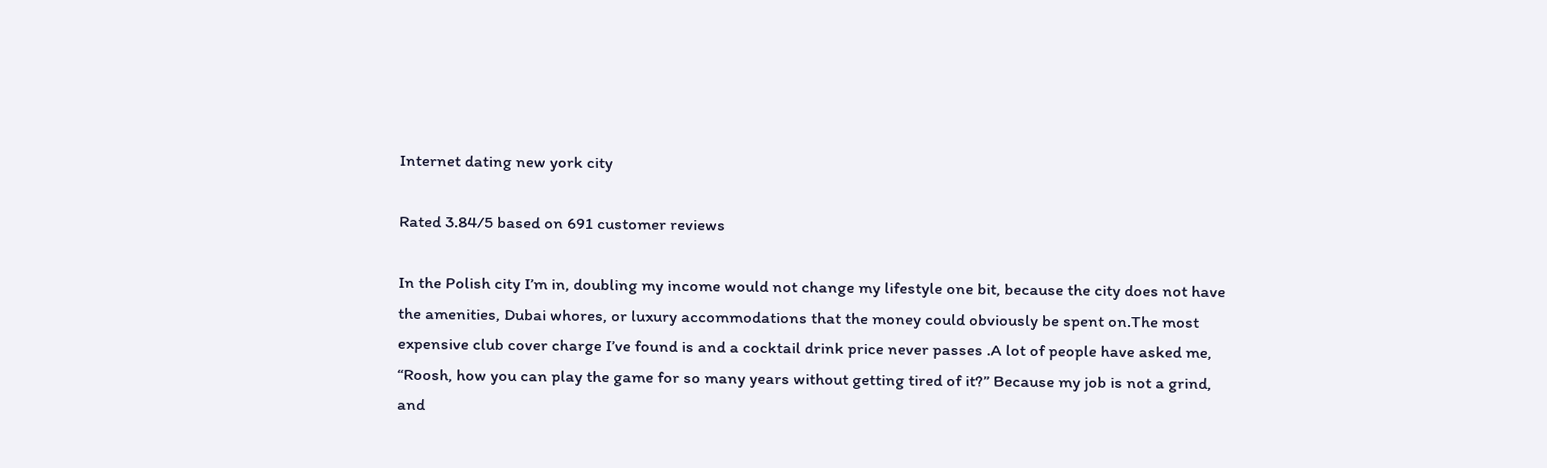Internet dating new york city

Rated 3.84/5 based on 691 customer reviews

In the Polish city I’m in, doubling my income would not change my lifestyle one bit, because the city does not have the amenities, Dubai whores, or luxury accommodations that the money could obviously be spent on.The most expensive club cover charge I’ve found is and a cocktail drink price never passes .A lot of people have asked me, “Roosh, how you can play the game for so many years without getting tired of it?” Because my job is not a grind, and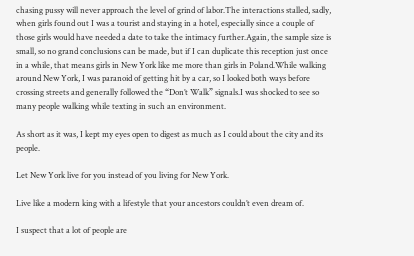chasing pussy will never approach the level of grind of labor.The interactions stalled, sadly, when girls found out I was a tourist and staying in a hotel, especially since a couple of those girls would have needed a date to take the intimacy further.Again, the sample size is small, so no grand conclusions can be made, but if I can duplicate this reception just once in a while, that means girls in New York like me more than girls in Poland.While walking around New York, I was paranoid of getting hit by a car, so I looked both ways before crossing streets and generally followed the “Don’t Walk” signals.I was shocked to see so many people walking while texting in such an environment.

As short as it was, I kept my eyes open to digest as much as I could about the city and its people.

Let New York live for you instead of you living for New York.

Live like a modern king with a lifestyle that your ancestors couldn’t even dream of.

I suspect that a lot of people are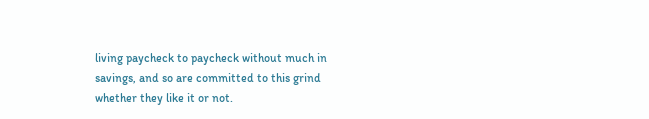living paycheck to paycheck without much in savings, and so are committed to this grind whether they like it or not.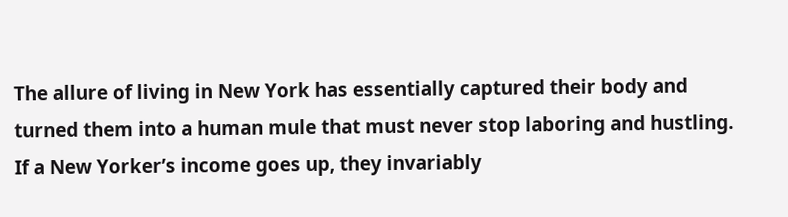The allure of living in New York has essentially captured their body and turned them into a human mule that must never stop laboring and hustling. If a New Yorker’s income goes up, they invariably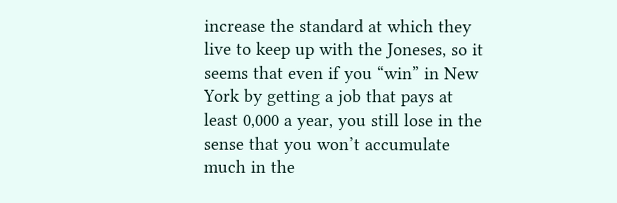increase the standard at which they live to keep up with the Joneses, so it seems that even if you “win” in New York by getting a job that pays at least 0,000 a year, you still lose in the sense that you won’t accumulate much in the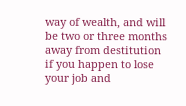way of wealth, and will be two or three months away from destitution if you happen to lose your job and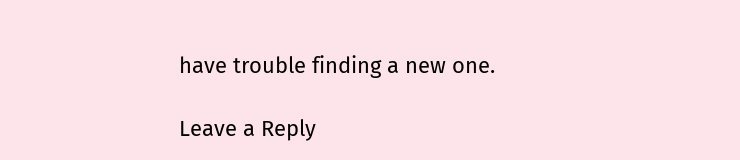have trouble finding a new one.

Leave a Reply